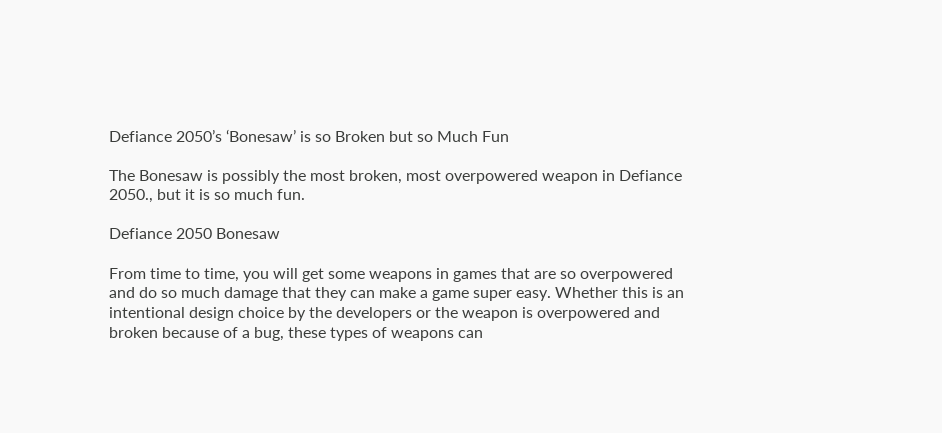Defiance 2050’s ‘Bonesaw’ is so Broken but so Much Fun

The Bonesaw is possibly the most broken, most overpowered weapon in Defiance 2050., but it is so much fun.

Defiance 2050 Bonesaw

From time to time, you will get some weapons in games that are so overpowered and do so much damage that they can make a game super easy. Whether this is an intentional design choice by the developers or the weapon is overpowered and broken because of a bug, these types of weapons can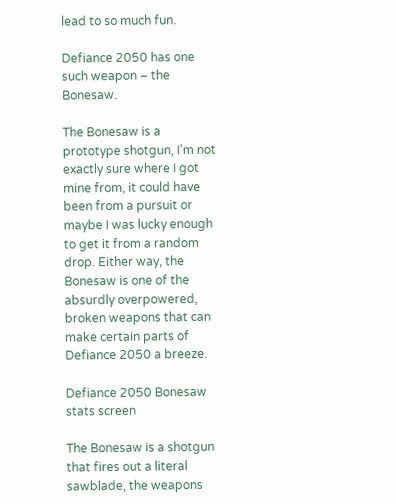lead to so much fun.

Defiance 2050 has one such weapon – the Bonesaw.

The Bonesaw is a prototype shotgun, I’m not exactly sure where I got mine from, it could have been from a pursuit or maybe I was lucky enough to get it from a random drop. Either way, the Bonesaw is one of the absurdly overpowered, broken weapons that can make certain parts of Defiance 2050 a breeze.

Defiance 2050 Bonesaw stats screen

The Bonesaw is a shotgun that fires out a literal sawblade, the weapons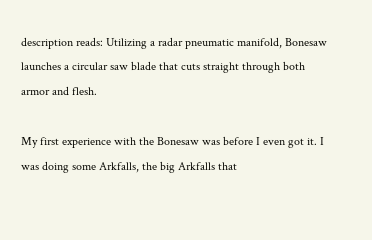description reads: Utilizing a radar pneumatic manifold, Bonesaw launches a circular saw blade that cuts straight through both armor and flesh.

My first experience with the Bonesaw was before I even got it. I was doing some Arkfalls, the big Arkfalls that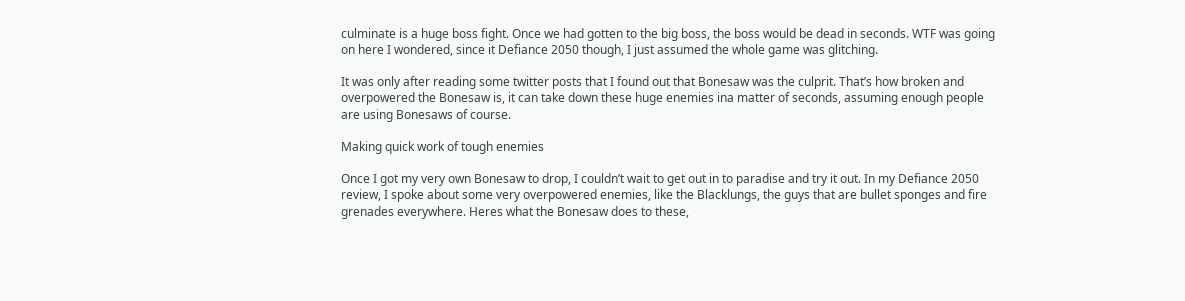culminate is a huge boss fight. Once we had gotten to the big boss, the boss would be dead in seconds. WTF was going on here I wondered, since it Defiance 2050 though, I just assumed the whole game was glitching.

It was only after reading some twitter posts that I found out that Bonesaw was the culprit. That’s how broken and overpowered the Bonesaw is, it can take down these huge enemies ina matter of seconds, assuming enough people are using Bonesaws of course.

Making quick work of tough enemies

Once I got my very own Bonesaw to drop, I couldn’t wait to get out in to paradise and try it out. In my Defiance 2050 review, I spoke about some very overpowered enemies, like the Blacklungs, the guys that are bullet sponges and fire grenades everywhere. Heres what the Bonesaw does to these,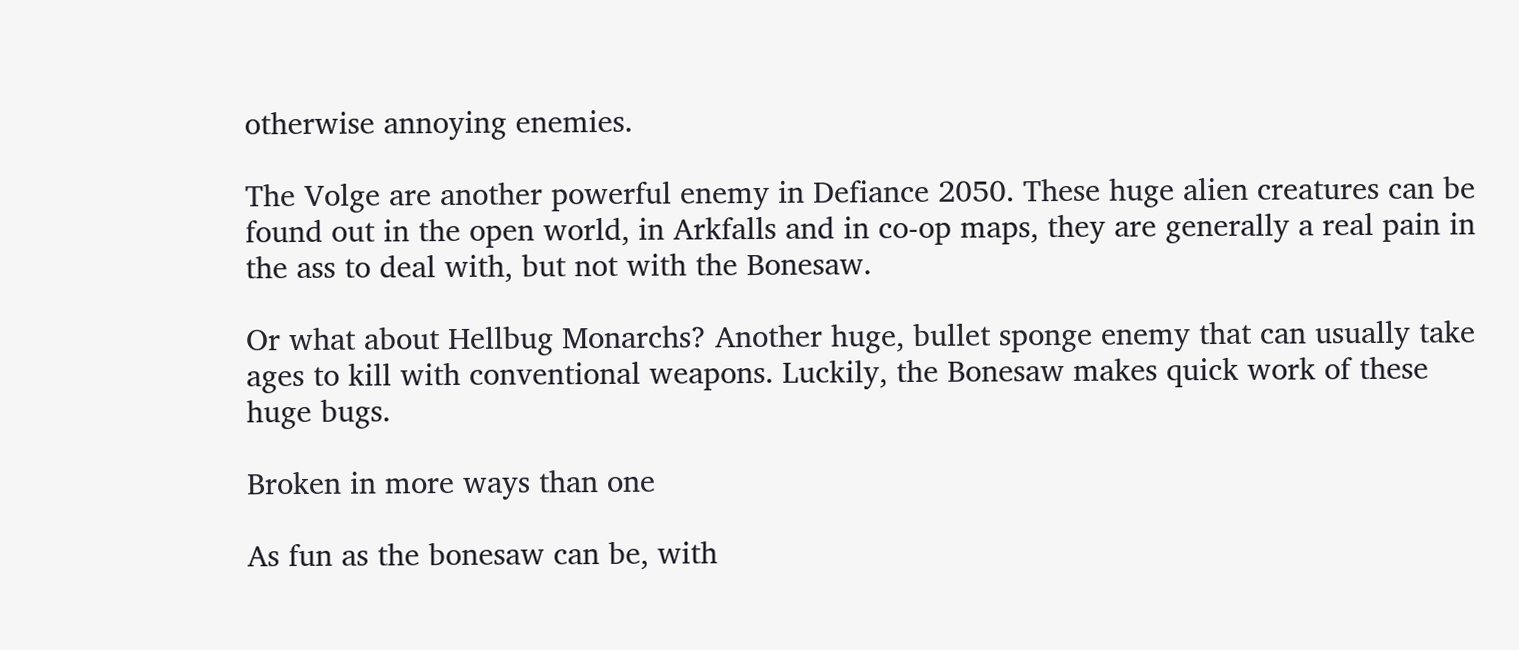otherwise annoying enemies.

The Volge are another powerful enemy in Defiance 2050. These huge alien creatures can be found out in the open world, in Arkfalls and in co-op maps, they are generally a real pain in the ass to deal with, but not with the Bonesaw.

Or what about Hellbug Monarchs? Another huge, bullet sponge enemy that can usually take ages to kill with conventional weapons. Luckily, the Bonesaw makes quick work of these huge bugs.

Broken in more ways than one

As fun as the bonesaw can be, with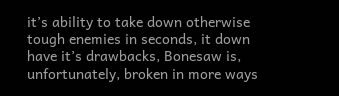it’s ability to take down otherwise tough enemies in seconds, it down have it’s drawbacks, Bonesaw is, unfortunately, broken in more ways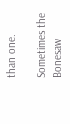than one.

Sometimes the Bonesaw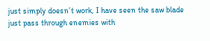just simply doesn’t work, I have seen the saw blade just pass through enemies with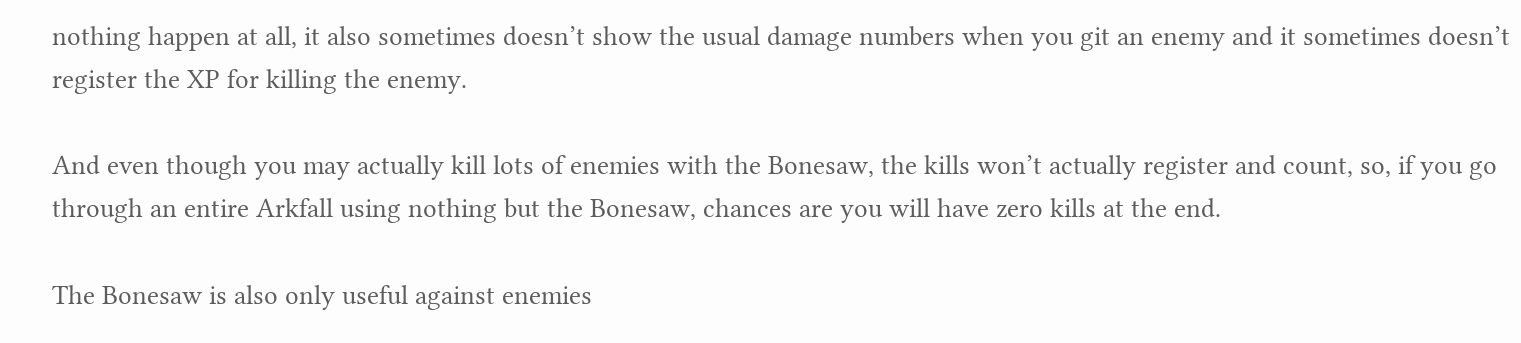nothing happen at all, it also sometimes doesn’t show the usual damage numbers when you git an enemy and it sometimes doesn’t register the XP for killing the enemy.

And even though you may actually kill lots of enemies with the Bonesaw, the kills won’t actually register and count, so, if you go through an entire Arkfall using nothing but the Bonesaw, chances are you will have zero kills at the end.

The Bonesaw is also only useful against enemies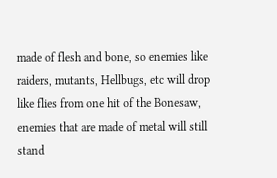made of flesh and bone, so enemies like raiders, mutants, Hellbugs, etc will drop like flies from one hit of the Bonesaw, enemies that are made of metal will still stand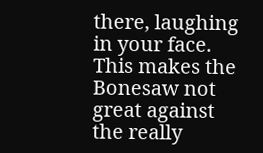there, laughing in your face. This makes the Bonesaw not great against the really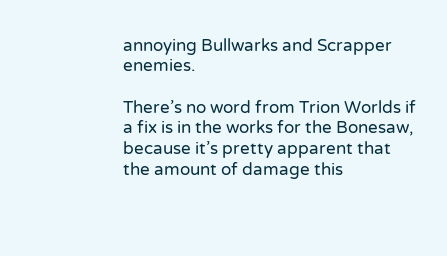annoying Bullwarks and Scrapper enemies.

There’s no word from Trion Worlds if a fix is in the works for the Bonesaw, because it’s pretty apparent that the amount of damage this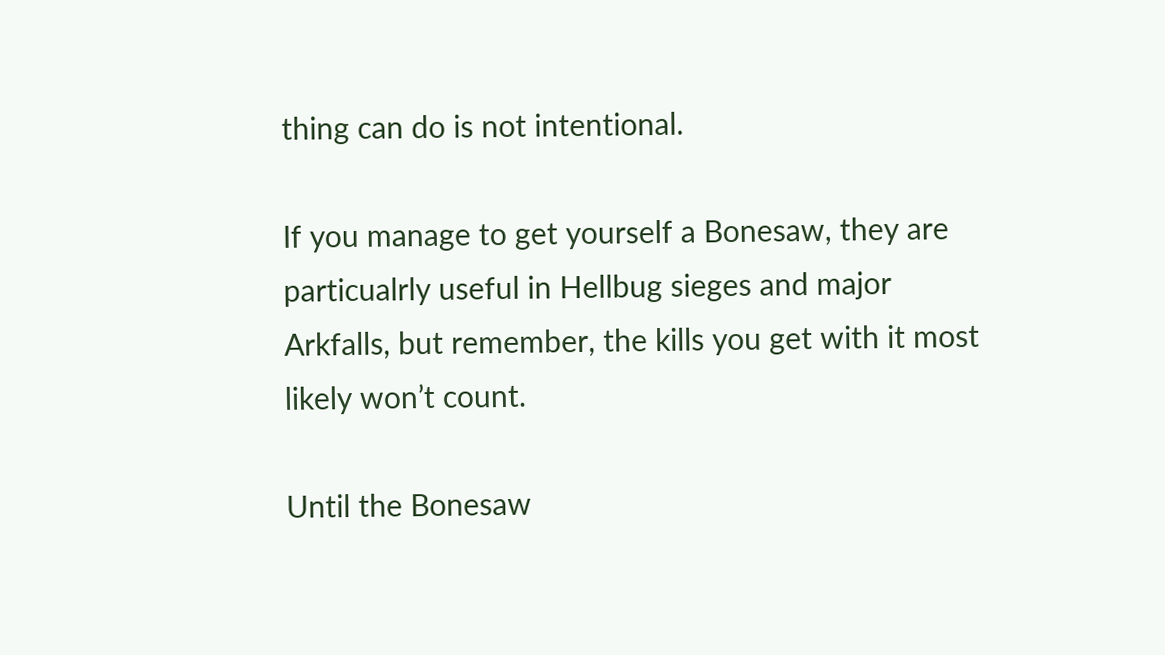thing can do is not intentional.

If you manage to get yourself a Bonesaw, they are particualrly useful in Hellbug sieges and major Arkfalls, but remember, the kills you get with it most likely won’t count.

Until the Bonesaw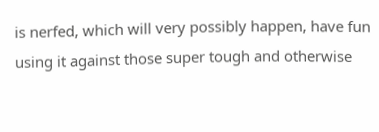is nerfed, which will very possibly happen, have fun using it against those super tough and otherwise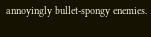annoyingly bullet-spongy enemies.